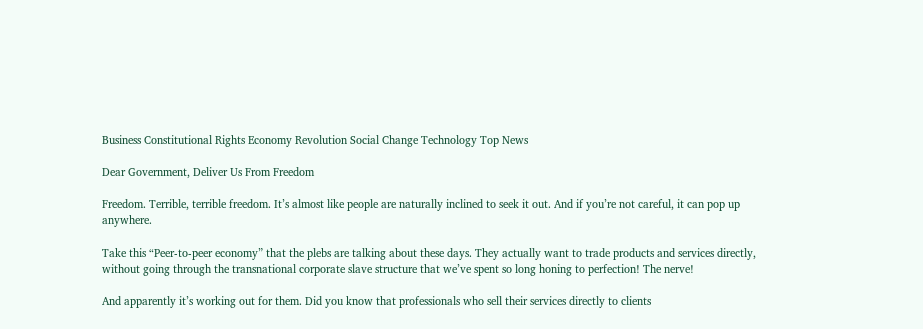Business Constitutional Rights Economy Revolution Social Change Technology Top News

Dear Government, Deliver Us From Freedom

Freedom. Terrible, terrible freedom. It’s almost like people are naturally inclined to seek it out. And if you’re not careful, it can pop up anywhere.

Take this “Peer-to-peer economy” that the plebs are talking about these days. They actually want to trade products and services directly, without going through the transnational corporate slave structure that we’ve spent so long honing to perfection! The nerve!

And apparently it’s working out for them. Did you know that professionals who sell their services directly to clients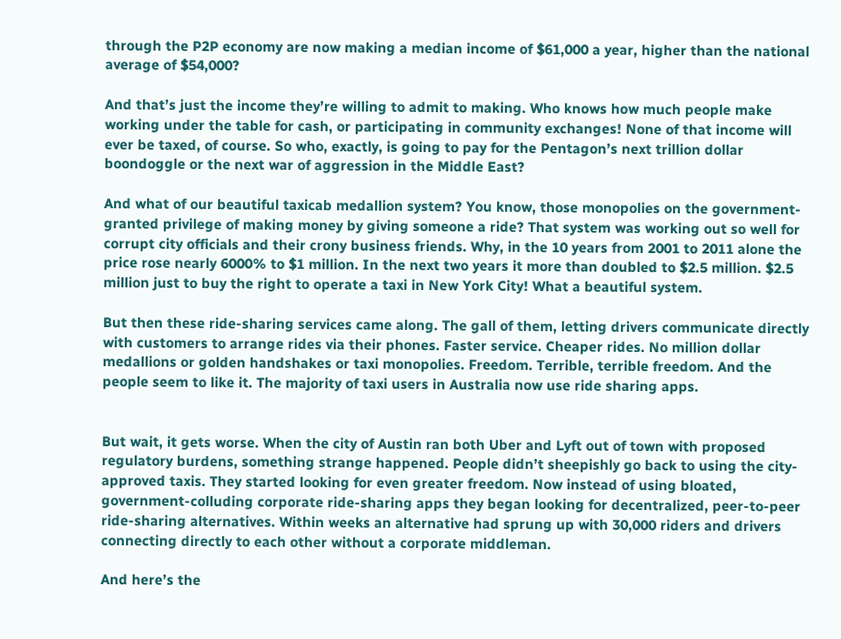through the P2P economy are now making a median income of $61,000 a year, higher than the national average of $54,000?

And that’s just the income they’re willing to admit to making. Who knows how much people make working under the table for cash, or participating in community exchanges! None of that income will ever be taxed, of course. So who, exactly, is going to pay for the Pentagon’s next trillion dollar boondoggle or the next war of aggression in the Middle East?

And what of our beautiful taxicab medallion system? You know, those monopolies on the government-granted privilege of making money by giving someone a ride? That system was working out so well for corrupt city officials and their crony business friends. Why, in the 10 years from 2001 to 2011 alone the price rose nearly 6000% to $1 million. In the next two years it more than doubled to $2.5 million. $2.5 million just to buy the right to operate a taxi in New York City! What a beautiful system.

But then these ride-sharing services came along. The gall of them, letting drivers communicate directly with customers to arrange rides via their phones. Faster service. Cheaper rides. No million dollar medallions or golden handshakes or taxi monopolies. Freedom. Terrible, terrible freedom. And the people seem to like it. The majority of taxi users in Australia now use ride sharing apps.


But wait, it gets worse. When the city of Austin ran both Uber and Lyft out of town with proposed regulatory burdens, something strange happened. People didn’t sheepishly go back to using the city-approved taxis. They started looking for even greater freedom. Now instead of using bloated, government-colluding corporate ride-sharing apps they began looking for decentralized, peer-to-peer ride-sharing alternatives. Within weeks an alternative had sprung up with 30,000 riders and drivers connecting directly to each other without a corporate middleman.

And here’s the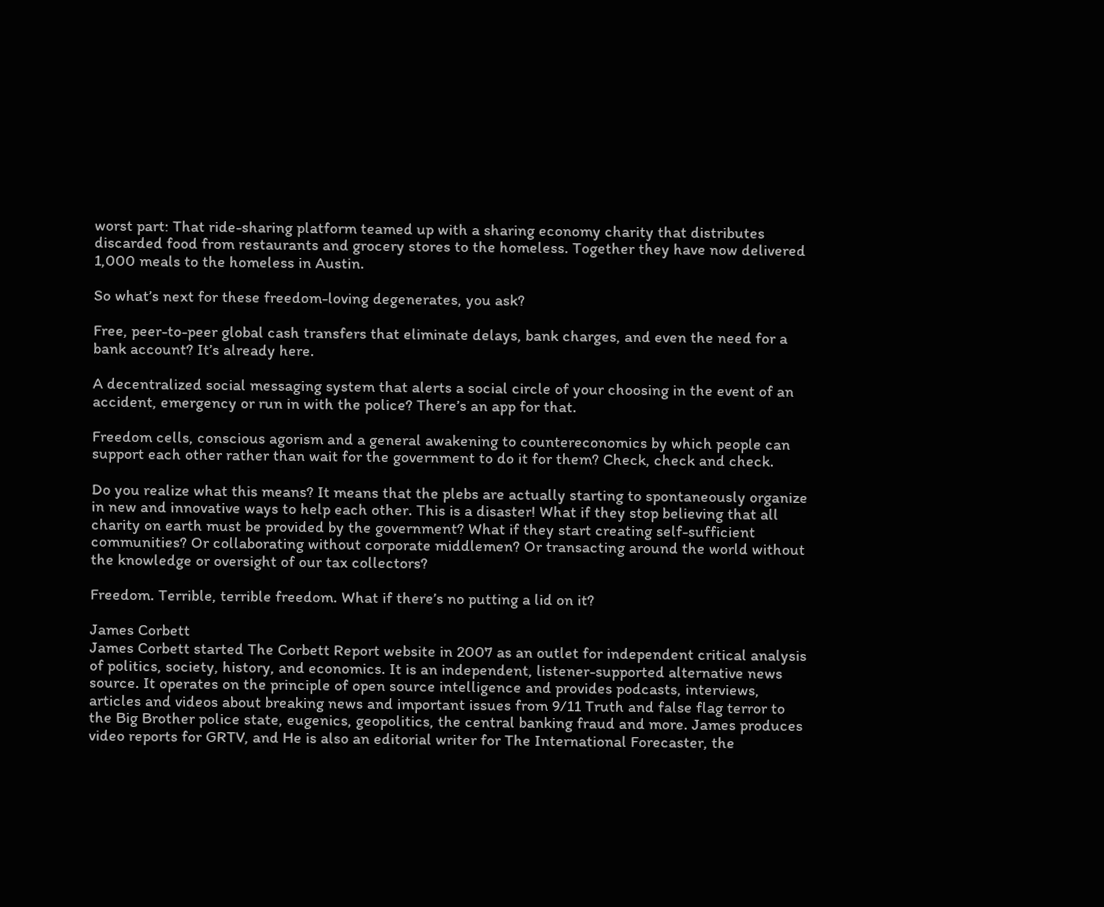worst part: That ride-sharing platform teamed up with a sharing economy charity that distributes discarded food from restaurants and grocery stores to the homeless. Together they have now delivered 1,000 meals to the homeless in Austin.

So what’s next for these freedom-loving degenerates, you ask?

Free, peer-to-peer global cash transfers that eliminate delays, bank charges, and even the need for a bank account? It’s already here.

A decentralized social messaging system that alerts a social circle of your choosing in the event of an accident, emergency or run in with the police? There’s an app for that.

Freedom cells, conscious agorism and a general awakening to countereconomics by which people can support each other rather than wait for the government to do it for them? Check, check and check.

Do you realize what this means? It means that the plebs are actually starting to spontaneously organize in new and innovative ways to help each other. This is a disaster! What if they stop believing that all charity on earth must be provided by the government? What if they start creating self-sufficient communities? Or collaborating without corporate middlemen? Or transacting around the world without the knowledge or oversight of our tax collectors?

Freedom. Terrible, terrible freedom. What if there’s no putting a lid on it?

James Corbett
James Corbett started The Corbett Report website in 2007 as an outlet for independent critical analysis of politics, society, history, and economics. It is an independent, listener-supported alternative news source. It operates on the principle of open source intelligence and provides podcasts, interviews, articles and videos about breaking news and important issues from 9/11 Truth and false flag terror to the Big Brother police state, eugenics, geopolitics, the central banking fraud and more. James produces video reports for GRTV, and He is also an editorial writer for The International Forecaster, the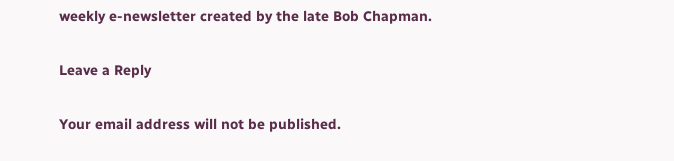weekly e-newsletter created by the late Bob Chapman.

Leave a Reply

Your email address will not be published.